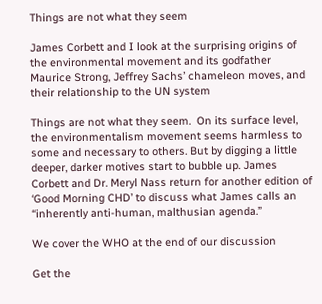Things are not what they seem

James Corbett and I look at the surprising origins of the environmental movement and its godfather Maurice Strong, Jeffrey Sachs’ chameleon moves, and their relationship to the UN system

Things are not what they seem.  On its surface level, the environmentalism movement seems harmless to some and necessary to others. But by digging a little deeper, darker motives start to bubble up. James Corbett and Dr. Meryl Nass return for another edition of ‘Good Morning CHD’ to discuss what James calls an “inherently anti-human, malthusian agenda.”

We cover the WHO at the end of our discussion

Get the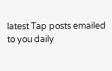latest Tap posts emailed to you daily